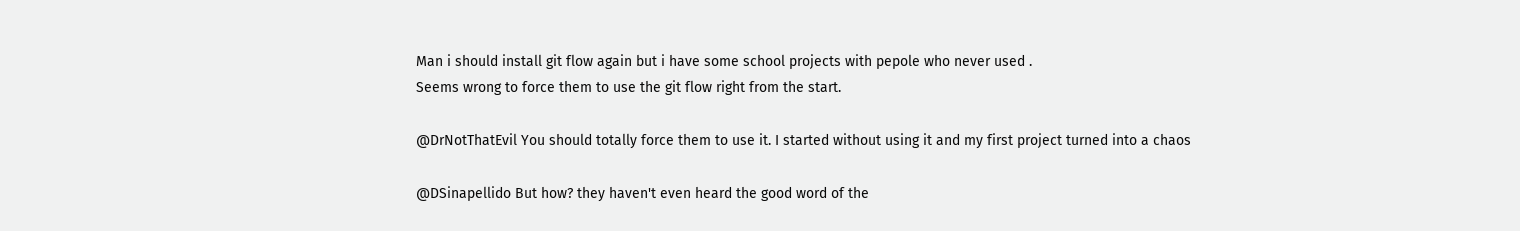Man i should install git flow again but i have some school projects with pepole who never used .
Seems wrong to force them to use the git flow right from the start.

@DrNotThatEvil You should totally force them to use it. I started without using it and my first project turned into a chaos

@DSinapellido But how? they haven't even heard the good word of the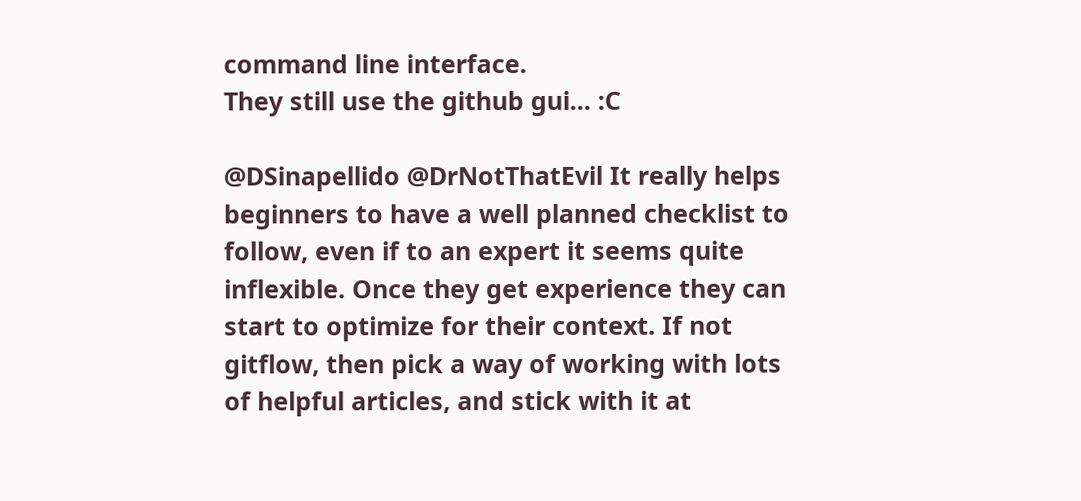command line interface.
They still use the github gui... :C

@DSinapellido @DrNotThatEvil It really helps beginners to have a well planned checklist to follow, even if to an expert it seems quite inflexible. Once they get experience they can start to optimize for their context. If not gitflow, then pick a way of working with lots of helpful articles, and stick with it at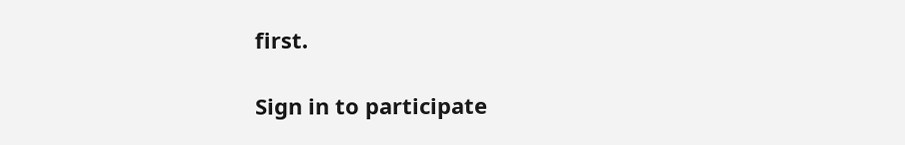first.

Sign in to participate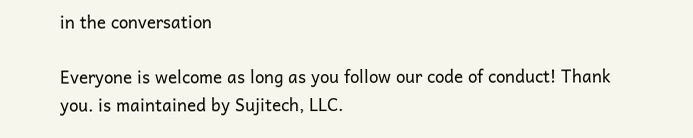in the conversation

Everyone is welcome as long as you follow our code of conduct! Thank you. is maintained by Sujitech, LLC.